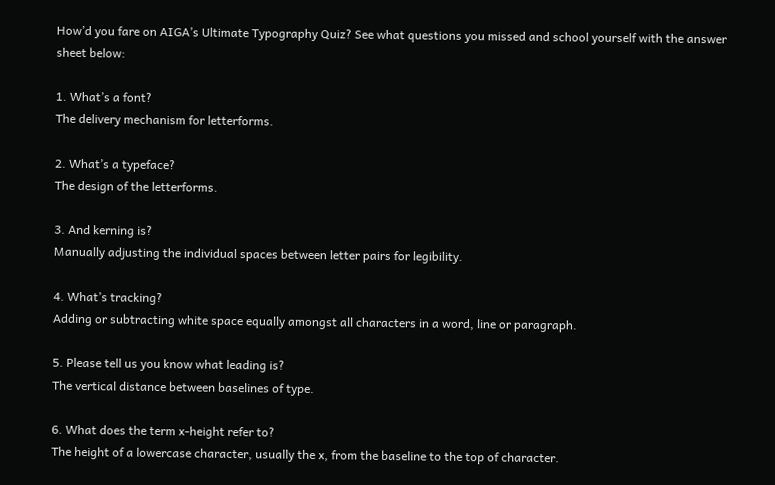How’d you fare on AIGA’s Ultimate Typography Quiz? See what questions you missed and school yourself with the answer sheet below:

1. What’s a font?
The delivery mechanism for letterforms.

2. What’s a typeface?
The design of the letterforms.

3. And kerning is?
Manually adjusting the individual spaces between letter pairs for legibility.

4. What’s tracking?
Adding or subtracting white space equally amongst all characters in a word, line or paragraph.

5. Please tell us you know what leading is?
The vertical distance between baselines of type.

6. What does the term x-height refer to?
The height of a lowercase character, usually the x, from the baseline to the top of character.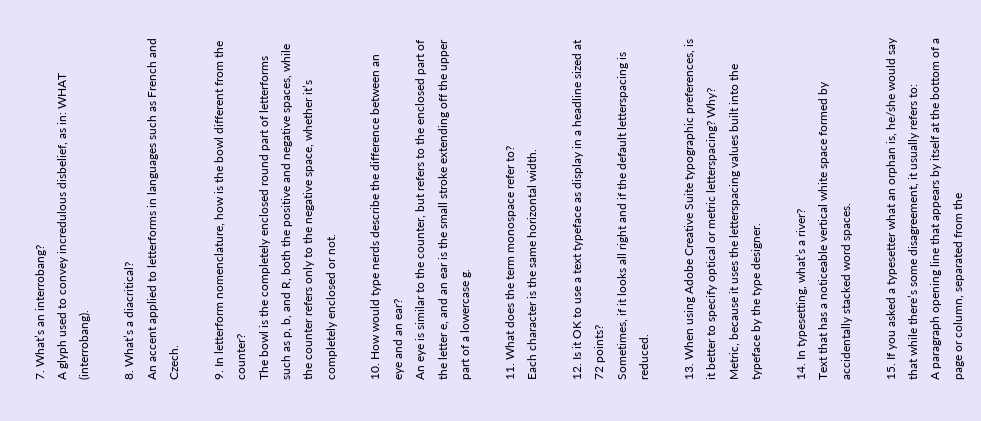7. What’s an interrobang?
A glyph used to convey incredulous disbelief, as in: WHAT (interrobang).

8. What’s a diacritical?
An accent applied to letterforms in languages such as French and Czech.

9. In letterform nomenclature, how is the bowl different from the counter?
The bowl is the completely enclosed round part of letterforms such as p, b, and R, both the positive and negative spaces, while the counter refers only to the negative space, whether it’s completely enclosed or not.

10. How would type nerds describe the difference between an eye and an ear?
An eye is similar to the counter, but refers to the enclosed part of the letter e, and an ear is the small stroke extending off the upper part of a lowercase g.

11. What does the term monospace refer to?
Each character is the same horizontal width.

12. Is it OK to use a text typeface as display in a headline sized at 72 points?
Sometimes, if it looks all right and if the default letterspacing is reduced.

13. When using Adobe Creative Suite typographic preferences, is it better to specify optical or metric letterspacing? Why?
Metric, because it uses the letterspacing values built into the typeface by the type designer.

14. In typesetting, what’s a river?
Text that has a noticeable vertical white space formed by accidentally stacked word spaces.

15. If you asked a typesetter what an orphan is, he/she would say that while there’s some disagreement, it usually refers to:
A paragraph opening line that appears by itself at the bottom of a page or column, separated from the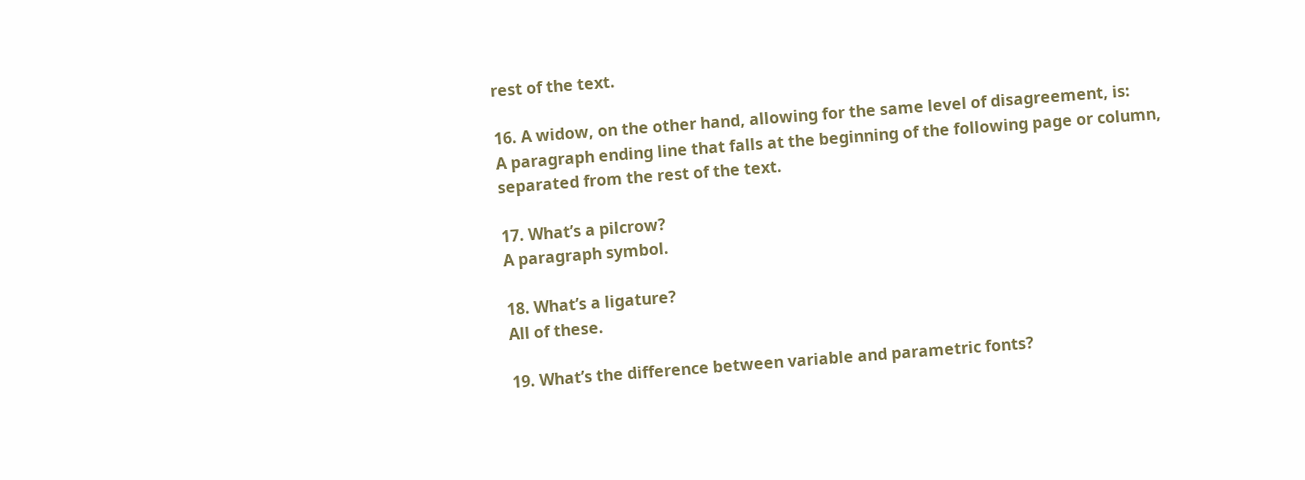rest of the text.

16. A widow, on the other hand, allowing for the same level of disagreement, is:
A paragraph ending line that falls at the beginning of the following page or column, separated from the rest of the text.

17. What’s a pilcrow?
A paragraph symbol.

18. What’s a ligature?
All of these.

19. What’s the difference between variable and parametric fonts?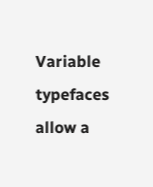Variable typefaces allow a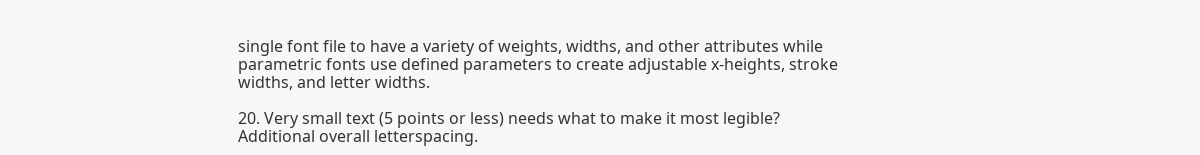single font file to have a variety of weights, widths, and other attributes while parametric fonts use defined parameters to create adjustable x-heights, stroke widths, and letter widths.

20. Very small text (5 points or less) needs what to make it most legible?
Additional overall letterspacing.